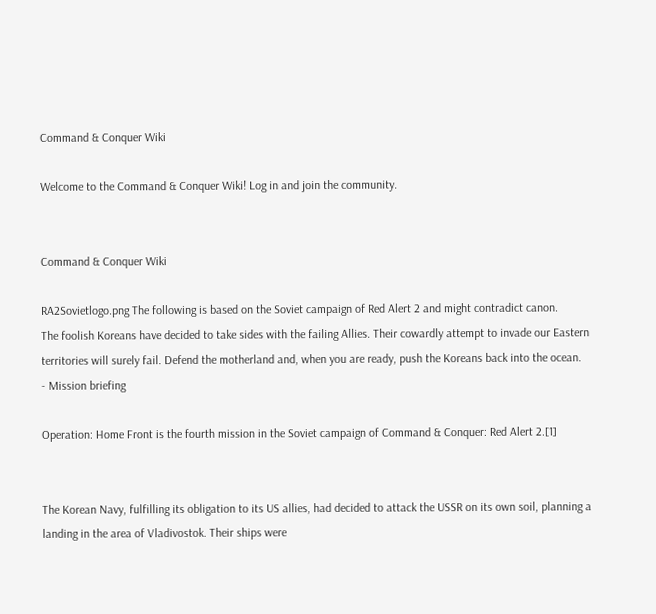Command & Conquer Wiki

Welcome to the Command & Conquer Wiki! Log in and join the community.


Command & Conquer Wiki

RA2Sovietlogo.png The following is based on the Soviet campaign of Red Alert 2 and might contradict canon.
The foolish Koreans have decided to take sides with the failing Allies. Their cowardly attempt to invade our Eastern territories will surely fail. Defend the motherland and, when you are ready, push the Koreans back into the ocean.
- Mission briefing

Operation: Home Front is the fourth mission in the Soviet campaign of Command & Conquer: Red Alert 2.[1]


The Korean Navy, fulfilling its obligation to its US allies, had decided to attack the USSR on its own soil, planning a landing in the area of Vladivostok. Their ships were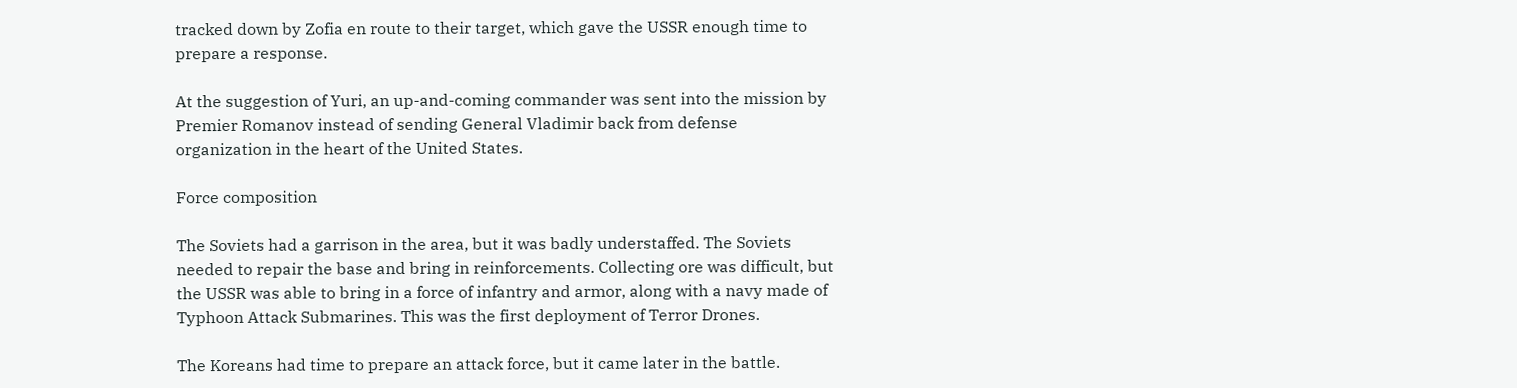tracked down by Zofia en route to their target, which gave the USSR enough time to prepare a response.

At the suggestion of Yuri, an up-and-coming commander was sent into the mission by Premier Romanov instead of sending General Vladimir back from defense organization in the heart of the United States.

Force composition

The Soviets had a garrison in the area, but it was badly understaffed. The Soviets needed to repair the base and bring in reinforcements. Collecting ore was difficult, but the USSR was able to bring in a force of infantry and armor, along with a navy made of Typhoon Attack Submarines. This was the first deployment of Terror Drones.

The Koreans had time to prepare an attack force, but it came later in the battle.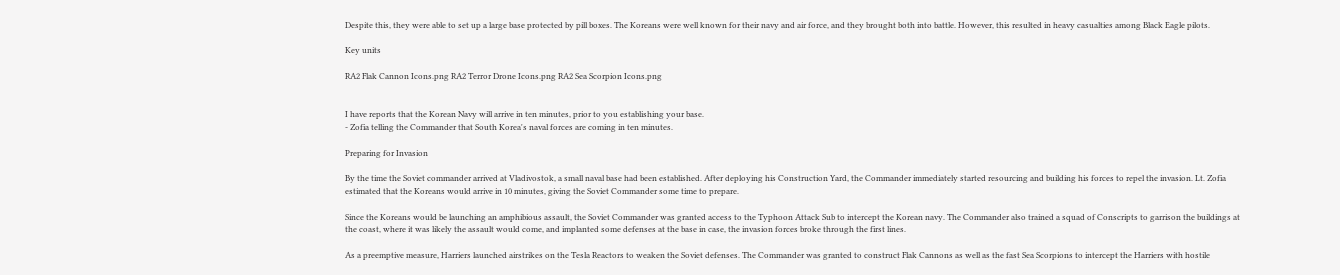Despite this, they were able to set up a large base protected by pill boxes. The Koreans were well known for their navy and air force, and they brought both into battle. However, this resulted in heavy casualties among Black Eagle pilots.

Key units

RA2 Flak Cannon Icons.png RA2 Terror Drone Icons.png RA2 Sea Scorpion Icons.png


I have reports that the Korean Navy will arrive in ten minutes, prior to you establishing your base.
- Zofia telling the Commander that South Korea's naval forces are coming in ten minutes.

Preparing for Invasion

By the time the Soviet commander arrived at Vladivostok, a small naval base had been established. After deploying his Construction Yard, the Commander immediately started resourcing and building his forces to repel the invasion. Lt. Zofia estimated that the Koreans would arrive in 10 minutes, giving the Soviet Commander some time to prepare.

Since the Koreans would be launching an amphibious assault, the Soviet Commander was granted access to the Typhoon Attack Sub to intercept the Korean navy. The Commander also trained a squad of Conscripts to garrison the buildings at the coast, where it was likely the assault would come, and implanted some defenses at the base in case, the invasion forces broke through the first lines.

As a preemptive measure, Harriers launched airstrikes on the Tesla Reactors to weaken the Soviet defenses. The Commander was granted to construct Flak Cannons as well as the fast Sea Scorpions to intercept the Harriers with hostile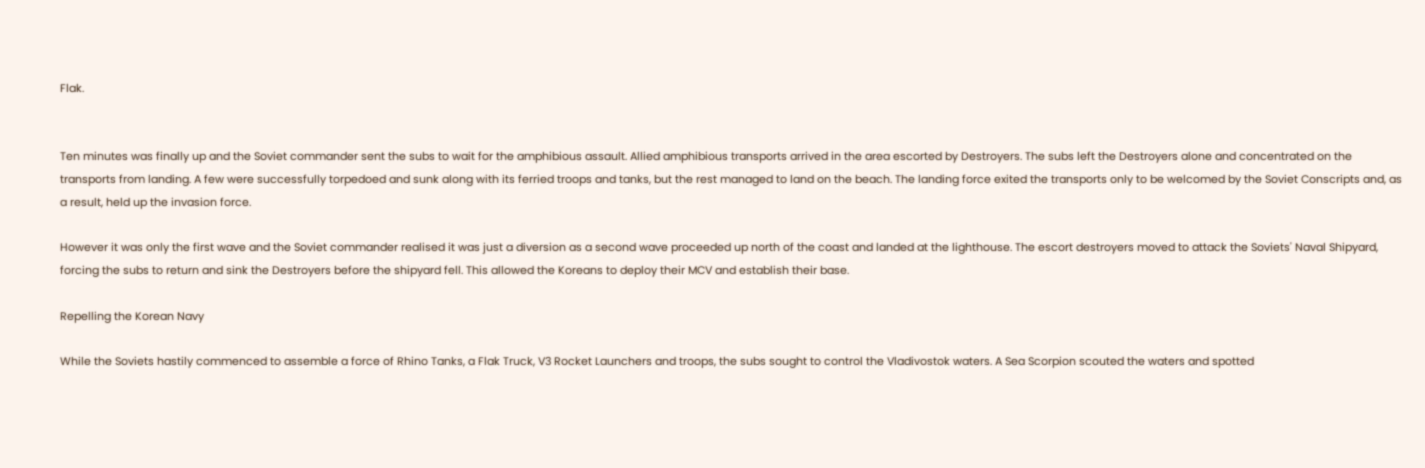Flak.


Ten minutes was finally up and the Soviet commander sent the subs to wait for the amphibious assault. Allied amphibious transports arrived in the area escorted by Destroyers. The subs left the Destroyers alone and concentrated on the transports from landing. A few were successfully torpedoed and sunk along with its ferried troops and tanks, but the rest managed to land on the beach. The landing force exited the transports only to be welcomed by the Soviet Conscripts and, as a result, held up the invasion force.

However it was only the first wave and the Soviet commander realised it was just a diversion as a second wave proceeded up north of the coast and landed at the lighthouse. The escort destroyers moved to attack the Soviets' Naval Shipyard, forcing the subs to return and sink the Destroyers before the shipyard fell. This allowed the Koreans to deploy their MCV and establish their base.

Repelling the Korean Navy

While the Soviets hastily commenced to assemble a force of Rhino Tanks, a Flak Truck, V3 Rocket Launchers and troops, the subs sought to control the Vladivostok waters. A Sea Scorpion scouted the waters and spotted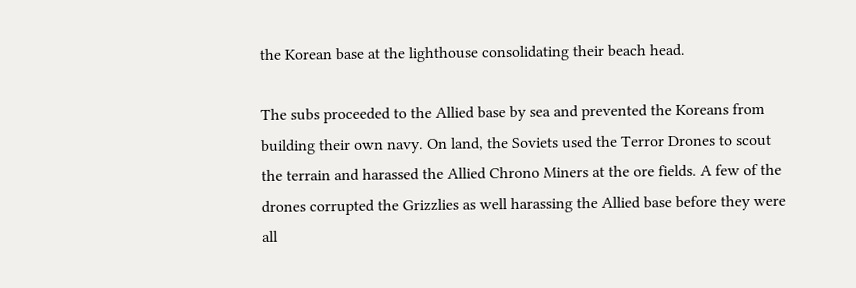the Korean base at the lighthouse consolidating their beach head.

The subs proceeded to the Allied base by sea and prevented the Koreans from building their own navy. On land, the Soviets used the Terror Drones to scout the terrain and harassed the Allied Chrono Miners at the ore fields. A few of the drones corrupted the Grizzlies as well harassing the Allied base before they were all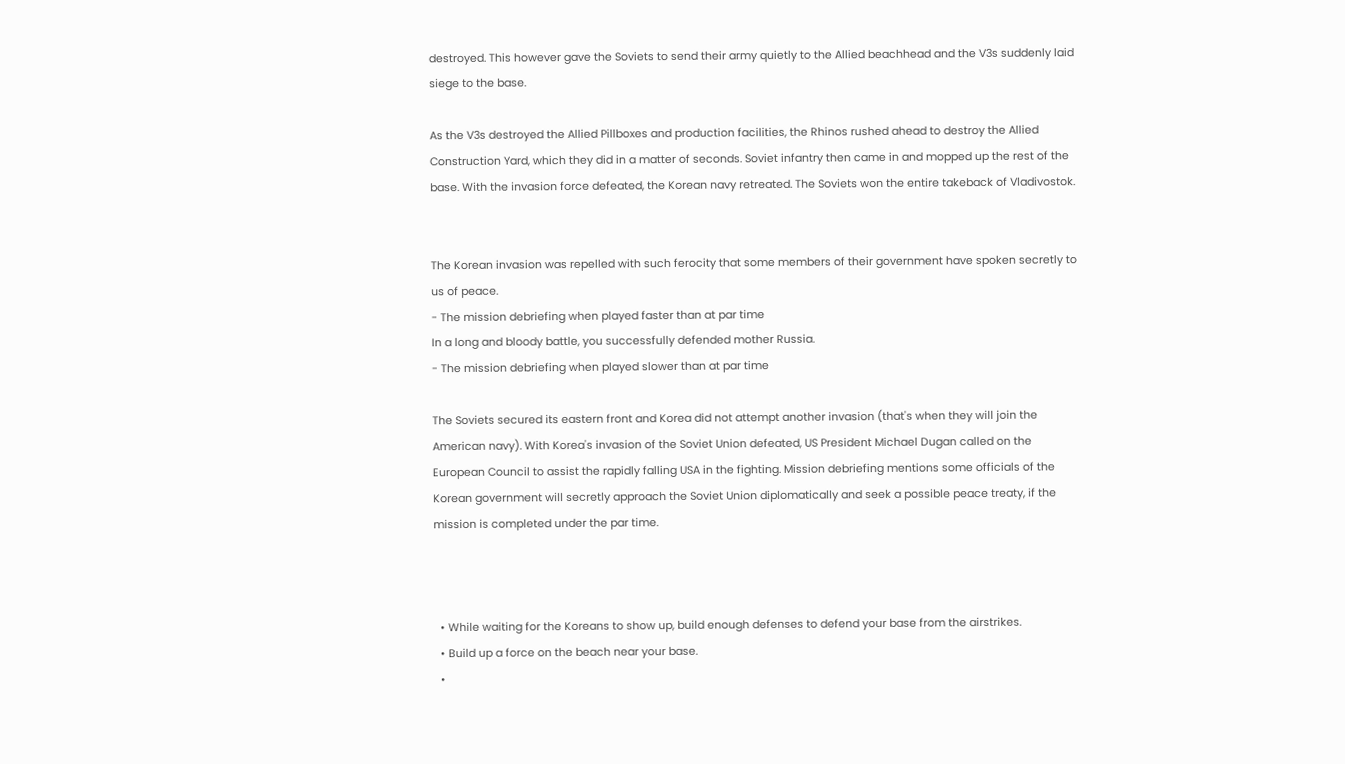destroyed. This however gave the Soviets to send their army quietly to the Allied beachhead and the V3s suddenly laid siege to the base.

As the V3s destroyed the Allied Pillboxes and production facilities, the Rhinos rushed ahead to destroy the Allied Construction Yard, which they did in a matter of seconds. Soviet infantry then came in and mopped up the rest of the base. With the invasion force defeated, the Korean navy retreated. The Soviets won the entire takeback of Vladivostok.


The Korean invasion was repelled with such ferocity that some members of their government have spoken secretly to us of peace.
- The mission debriefing when played faster than at par time
In a long and bloody battle, you successfully defended mother Russia.
- The mission debriefing when played slower than at par time

The Soviets secured its eastern front and Korea did not attempt another invasion (that's when they will join the American navy). With Korea's invasion of the Soviet Union defeated, US President Michael Dugan called on the European Council to assist the rapidly falling USA in the fighting. Mission debriefing mentions some officials of the Korean government will secretly approach the Soviet Union diplomatically and seek a possible peace treaty, if the mission is completed under the par time.



  • While waiting for the Koreans to show up, build enough defenses to defend your base from the airstrikes.
  • Build up a force on the beach near your base.
  •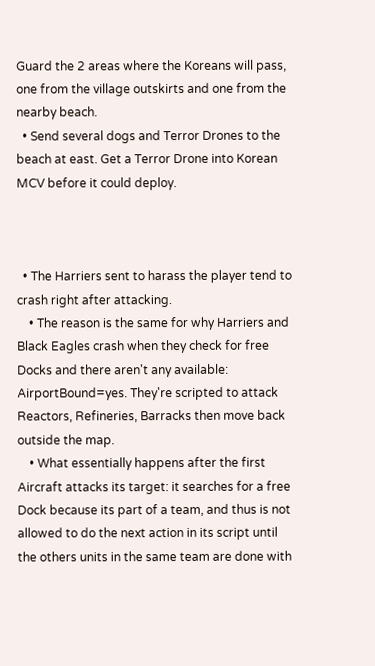Guard the 2 areas where the Koreans will pass, one from the village outskirts and one from the nearby beach.
  • Send several dogs and Terror Drones to the beach at east. Get a Terror Drone into Korean MCV before it could deploy.



  • The Harriers sent to harass the player tend to crash right after attacking.
    • The reason is the same for why Harriers and Black Eagles crash when they check for free Docks and there aren't any available: AirportBound=yes. They're scripted to attack Reactors, Refineries, Barracks then move back outside the map.
    • What essentially happens after the first Aircraft attacks its target: it searches for a free Dock because its part of a team, and thus is not allowed to do the next action in its script until the others units in the same team are done with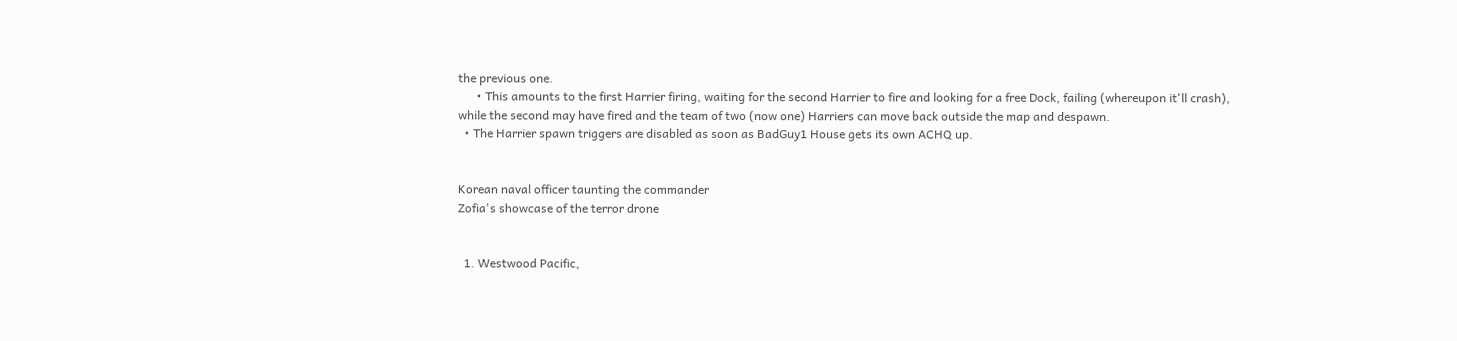the previous one.
      • This amounts to the first Harrier firing, waiting for the second Harrier to fire and looking for a free Dock, failing (whereupon it'll crash), while the second may have fired and the team of two (now one) Harriers can move back outside the map and despawn.
  • The Harrier spawn triggers are disabled as soon as BadGuy1 House gets its own ACHQ up.


Korean naval officer taunting the commander
Zofia's showcase of the terror drone


  1. Westwood Pacific,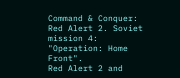Command & Conquer: Red Alert 2. Soviet mission 4: "Operation: Home Front".
Red Alert 2 and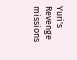Yuri's Revenge missions